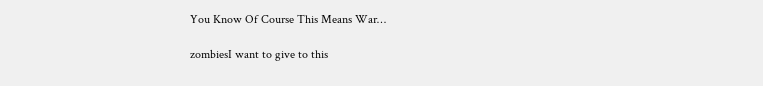You Know Of Course This Means War…

zombiesI want to give to this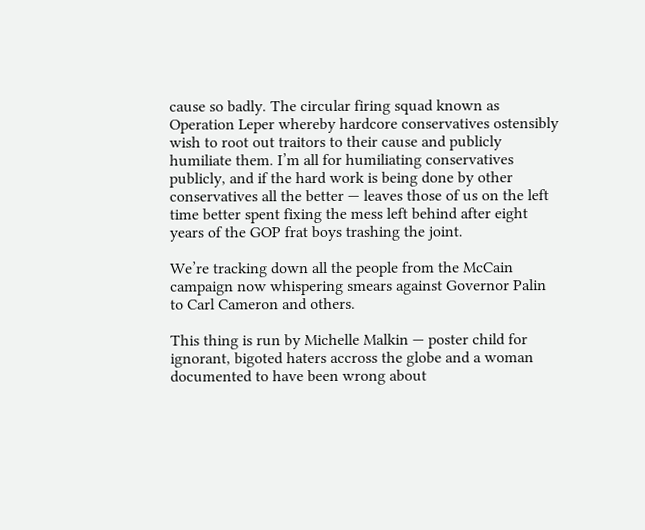cause so badly. The circular firing squad known as Operation Leper whereby hardcore conservatives ostensibly wish to root out traitors to their cause and publicly humiliate them. I’m all for humiliating conservatives publicly, and if the hard work is being done by other conservatives all the better — leaves those of us on the left time better spent fixing the mess left behind after eight years of the GOP frat boys trashing the joint.

We’re tracking down all the people from the McCain campaign now whispering smears against Governor Palin to Carl Cameron and others.

This thing is run by Michelle Malkin — poster child for ignorant, bigoted haters accross the globe and a woman documented to have been wrong about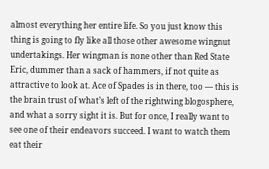almost everything her entire life. So you just know this thing is going to fly like all those other awesome wingnut undertakings. Her wingman is none other than Red State Eric, dummer than a sack of hammers, if not quite as attractive to look at. Ace of Spades is in there, too — this is the brain trust of what’s left of the rightwing blogosphere, and what a sorry sight it is. But for once, I really want to see one of their endeavors succeed. I want to watch them eat their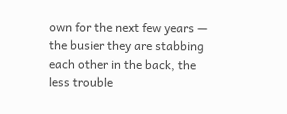own for the next few years — the busier they are stabbing each other in the back, the less trouble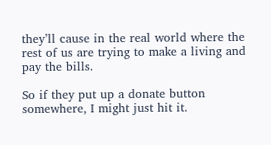they’ll cause in the real world where the rest of us are trying to make a living and pay the bills.

So if they put up a donate button somewhere, I might just hit it.